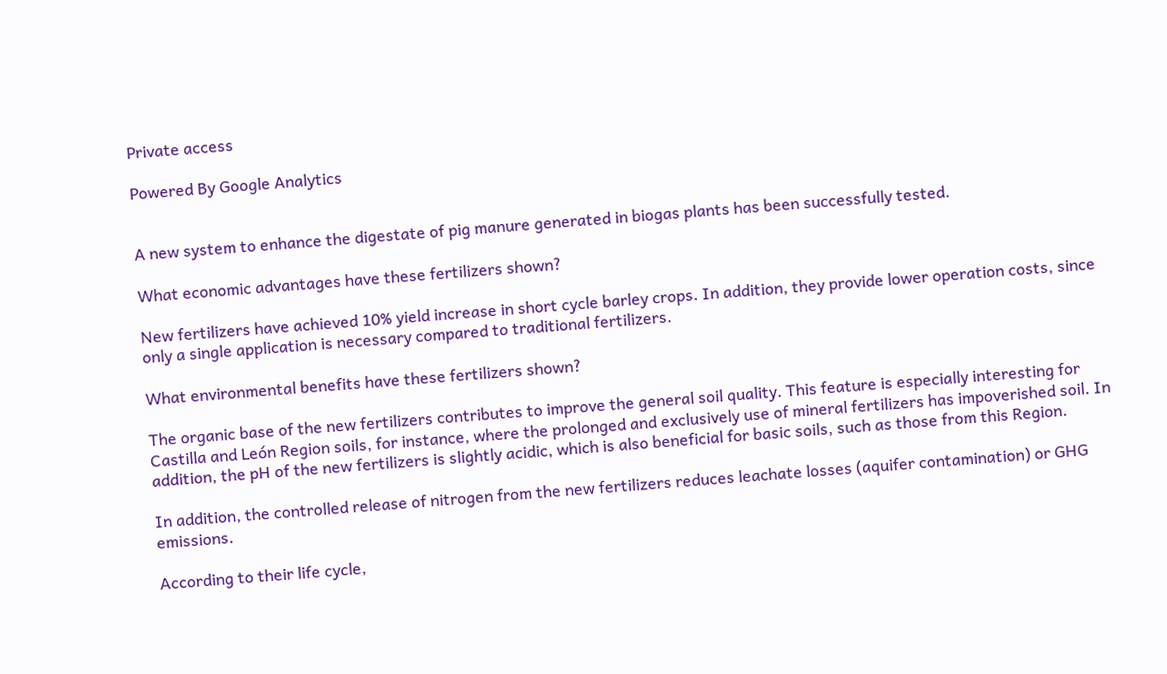Private access

Powered By Google Analytics


A new system to enhance the digestate of pig manure generated in biogas plants has been successfully tested.

What economic advantages have these fertilizers shown?

New fertilizers have achieved 10% yield increase in short cycle barley crops. In addition, they provide lower operation costs, since only a single application is necessary compared to traditional fertilizers.

What environmental benefits have these fertilizers shown?

The organic base of the new fertilizers contributes to improve the general soil quality. This feature is especially interesting for Castilla and León Region soils, for instance, where the prolonged and exclusively use of mineral fertilizers has impoverished soil. In addition, the pH of the new fertilizers is slightly acidic, which is also beneficial for basic soils, such as those from this Region.

In addition, the controlled release of nitrogen from the new fertilizers reduces leachate losses (aquifer contamination) or GHG emissions.

According to their life cycle,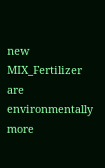new MIX_Fertilizer are environmentally more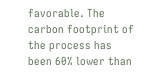favorable. The carbon footprint of the process has been 60% lower than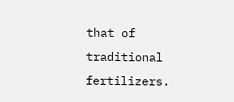that of traditional fertilizers.